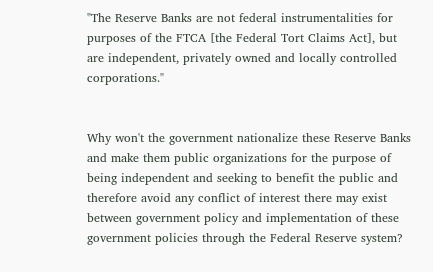"The Reserve Banks are not federal instrumentalities for purposes of the FTCA [the Federal Tort Claims Act], but are independent, privately owned and locally controlled corporations."


Why won't the government nationalize these Reserve Banks and make them public organizations for the purpose of being independent and seeking to benefit the public and therefore avoid any conflict of interest there may exist between government policy and implementation of these government policies through the Federal Reserve system?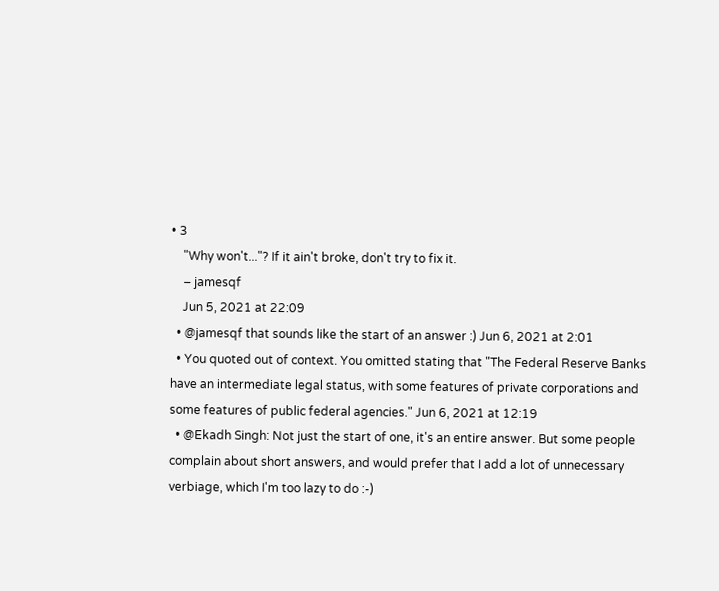• 3
    "Why won't..."? If it ain't broke, don't try to fix it.
    – jamesqf
    Jun 5, 2021 at 22:09
  • @jamesqf that sounds like the start of an answer :) Jun 6, 2021 at 2:01
  • You quoted out of context. You omitted stating that "The Federal Reserve Banks have an intermediate legal status, with some features of private corporations and some features of public federal agencies." Jun 6, 2021 at 12:19
  • @Ekadh Singh: Not just the start of one, it's an entire answer. But some people complain about short answers, and would prefer that I add a lot of unnecessary verbiage, which I'm too lazy to do :-)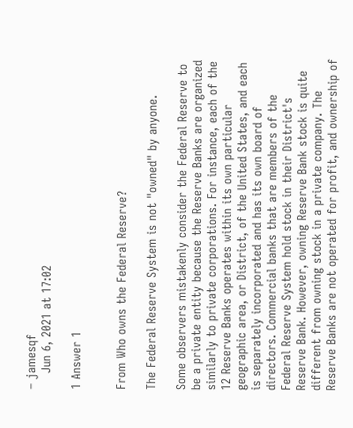– jamesqf
    Jun 6, 2021 at 17:02

1 Answer 1


From Who owns the Federal Reserve?

The Federal Reserve System is not "owned" by anyone.

Some observers mistakenly consider the Federal Reserve to be a private entity because the Reserve Banks are organized similarly to private corporations. For instance, each of the 12 Reserve Banks operates within its own particular geographic area, or District, of the United States, and each is separately incorporated and has its own board of directors. Commercial banks that are members of the Federal Reserve System hold stock in their District's Reserve Bank. However, owning Reserve Bank stock is quite different from owning stock in a private company. The Reserve Banks are not operated for profit, and ownership of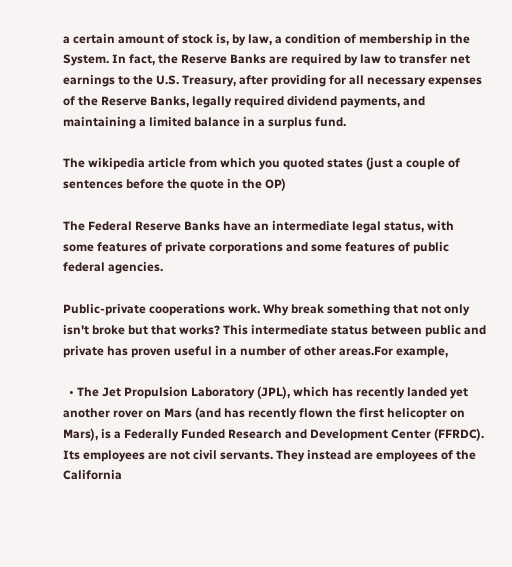a certain amount of stock is, by law, a condition of membership in the System. In fact, the Reserve Banks are required by law to transfer net earnings to the U.S. Treasury, after providing for all necessary expenses of the Reserve Banks, legally required dividend payments, and maintaining a limited balance in a surplus fund.

The wikipedia article from which you quoted states (just a couple of sentences before the quote in the OP)

The Federal Reserve Banks have an intermediate legal status, with some features of private corporations and some features of public federal agencies.

Public-private cooperations work. Why break something that not only isn't broke but that works? This intermediate status between public and private has proven useful in a number of other areas.For example,

  • The Jet Propulsion Laboratory (JPL), which has recently landed yet another rover on Mars (and has recently flown the first helicopter on Mars), is a Federally Funded Research and Development Center (FFRDC). Its employees are not civil servants. They instead are employees of the California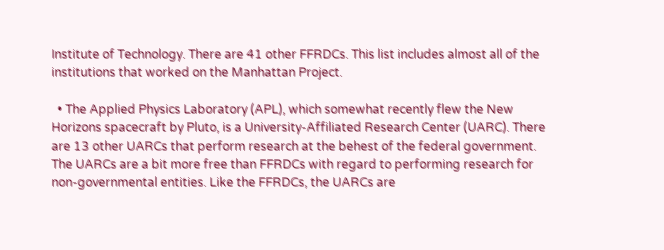Institute of Technology. There are 41 other FFRDCs. This list includes almost all of the institutions that worked on the Manhattan Project.

  • The Applied Physics Laboratory (APL), which somewhat recently flew the New Horizons spacecraft by Pluto, is a University-Affiliated Research Center (UARC). There are 13 other UARCs that perform research at the behest of the federal government. The UARCs are a bit more free than FFRDCs with regard to performing research for non-governmental entities. Like the FFRDCs, the UARCs are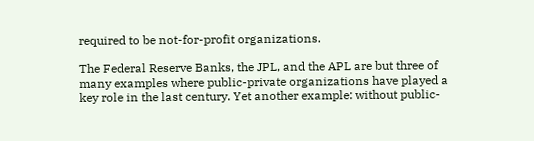required to be not-for-profit organizations.

The Federal Reserve Banks, the JPL, and the APL are but three of many examples where public-private organizations have played a key role in the last century. Yet another example: without public-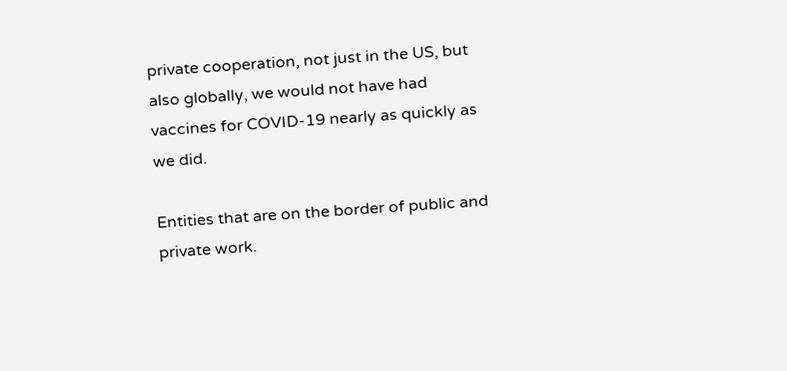private cooperation, not just in the US, but also globally, we would not have had vaccines for COVID-19 nearly as quickly as we did.

Entities that are on the border of public and private work.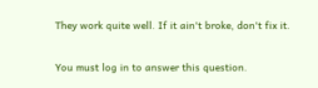They work quite well. If it ain't broke, don't fix it.

You must log in to answer this question.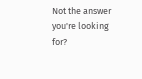Not the answer you're looking for?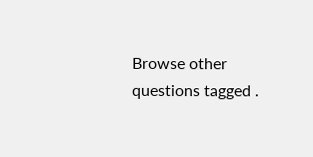Browse other questions tagged .